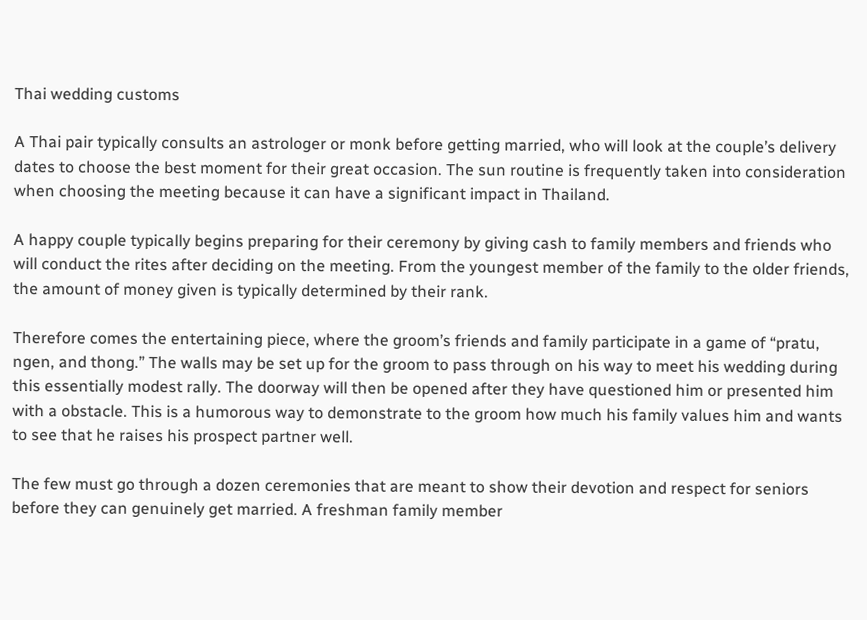Thai wedding customs

A Thai pair typically consults an astrologer or monk before getting married, who will look at the couple’s delivery dates to choose the best moment for their great occasion. The sun routine is frequently taken into consideration when choosing the meeting because it can have a significant impact in Thailand.

A happy couple typically begins preparing for their ceremony by giving cash to family members and friends who will conduct the rites after deciding on the meeting. From the youngest member of the family to the older friends, the amount of money given is typically determined by their rank.

Therefore comes the entertaining piece, where the groom’s friends and family participate in a game of “pratu, ngen, and thong.” The walls may be set up for the groom to pass through on his way to meet his wedding during this essentially modest rally. The doorway will then be opened after they have questioned him or presented him with a obstacle. This is a humorous way to demonstrate to the groom how much his family values him and wants to see that he raises his prospect partner well.

The few must go through a dozen ceremonies that are meant to show their devotion and respect for seniors before they can genuinely get married. A freshman family member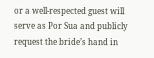or a well-respected guest will serve as Por Sua and publicly request the bride’s hand in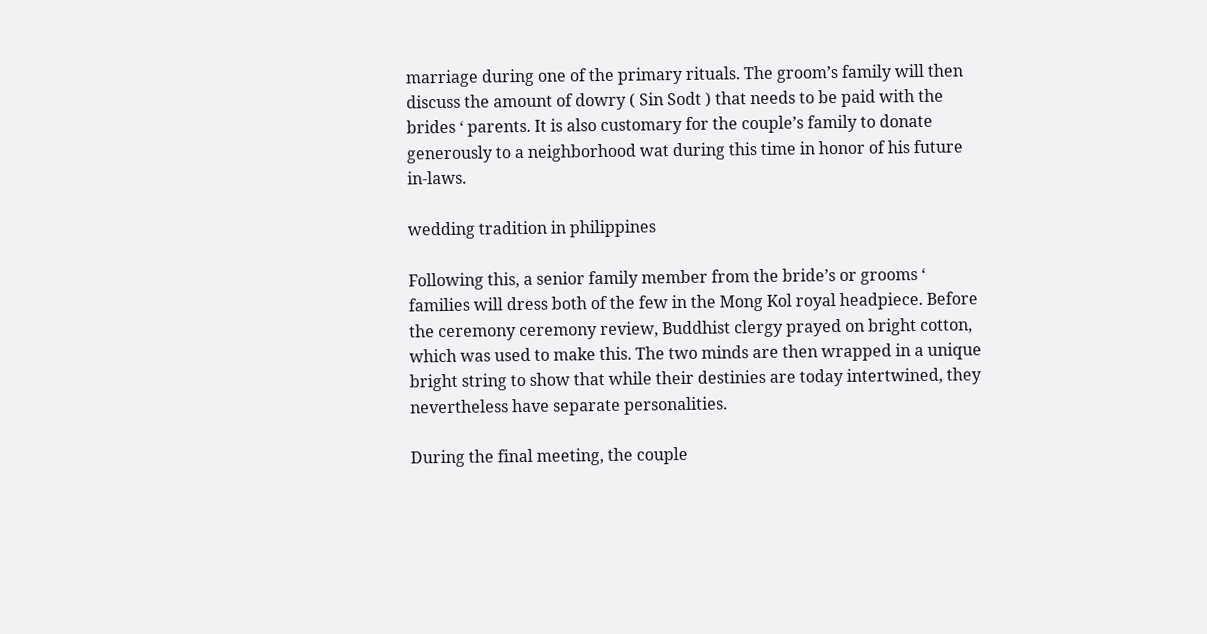marriage during one of the primary rituals. The groom’s family will then discuss the amount of dowry ( Sin Sodt ) that needs to be paid with the brides ‘ parents. It is also customary for the couple’s family to donate generously to a neighborhood wat during this time in honor of his future in-laws.

wedding tradition in philippines

Following this, a senior family member from the bride’s or grooms ‘ families will dress both of the few in the Mong Kol royal headpiece. Before the ceremony ceremony review, Buddhist clergy prayed on bright cotton, which was used to make this. The two minds are then wrapped in a unique bright string to show that while their destinies are today intertwined, they nevertheless have separate personalities.

During the final meeting, the couple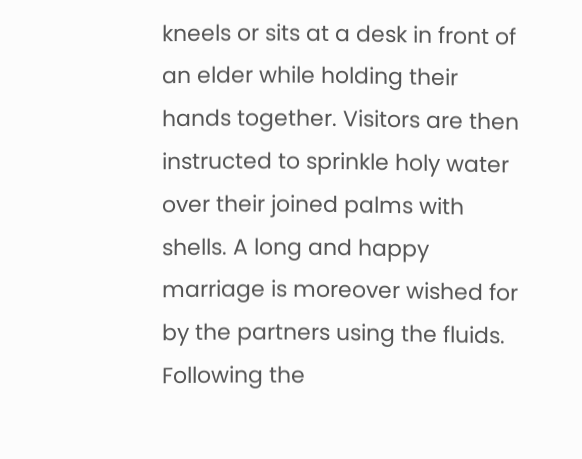kneels or sits at a desk in front of an elder while holding their hands together. Visitors are then instructed to sprinkle holy water over their joined palms with shells. A long and happy marriage is moreover wished for by the partners using the fluids. Following the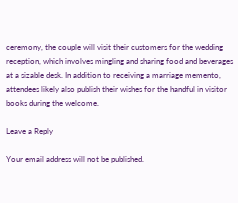ceremony, the couple will visit their customers for the wedding reception, which involves mingling and sharing food and beverages at a sizable desk. In addition to receiving a marriage memento, attendees likely also publish their wishes for the handful in visitor books during the welcome.

Leave a Reply

Your email address will not be published.